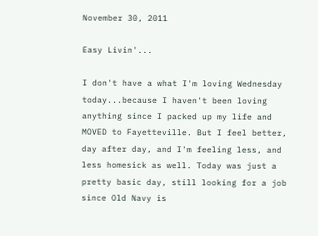November 30, 2011

Easy Livin'...

I don't have a what I'm loving Wednesday today...because I haven't been loving anything since I packed up my life and MOVED to Fayetteville. But I feel better, day after day, and I'm feeling less, and less homesick as well. Today was just a pretty basic day, still looking for a job since Old Navy is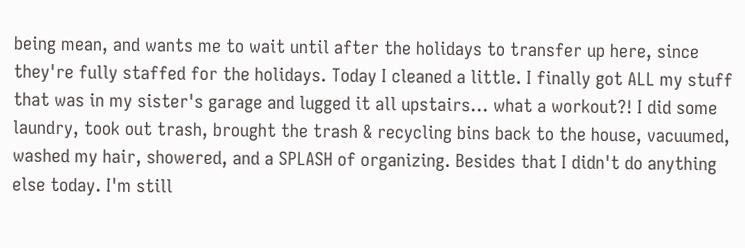being mean, and wants me to wait until after the holidays to transfer up here, since they're fully staffed for the holidays. Today I cleaned a little. I finally got ALL my stuff that was in my sister's garage and lugged it all upstairs... what a workout?! I did some laundry, took out trash, brought the trash & recycling bins back to the house, vacuumed, washed my hair, showered, and a SPLASH of organizing. Besides that I didn't do anything else today. I'm still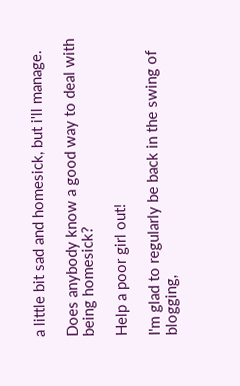a little bit sad and homesick, but i'll manage.

Does anybody know a good way to deal with being homesick?

Help a poor girl out!

I'm glad to regularly be back in the swing of blogging,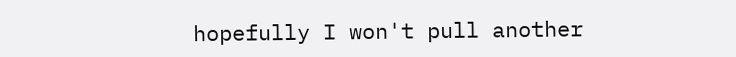hopefully I won't pull another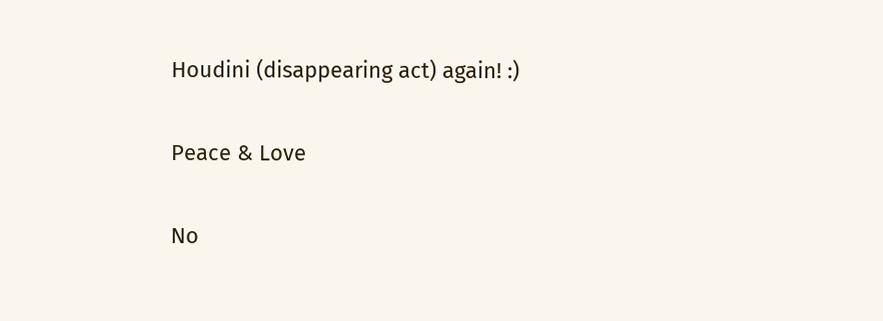Houdini (disappearing act) again! :)

Peace & Love

No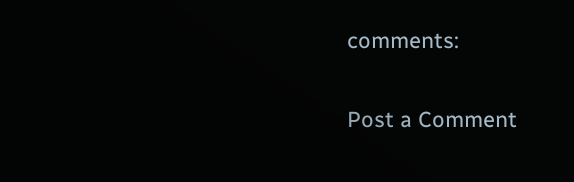comments:

Post a Comment